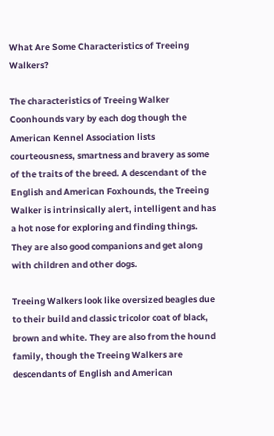What Are Some Characteristics of Treeing Walkers?

The characteristics of Treeing Walker Coonhounds vary by each dog though the American Kennel Association lists courteousness, smartness and bravery as some of the traits of the breed. A descendant of the English and American Foxhounds, the Treeing Walker is intrinsically alert, intelligent and has a hot nose for exploring and finding things. They are also good companions and get along with children and other dogs.

Treeing Walkers look like oversized beagles due to their build and classic tricolor coat of black, brown and white. They are also from the hound family, though the Treeing Walkers are descendants of English and American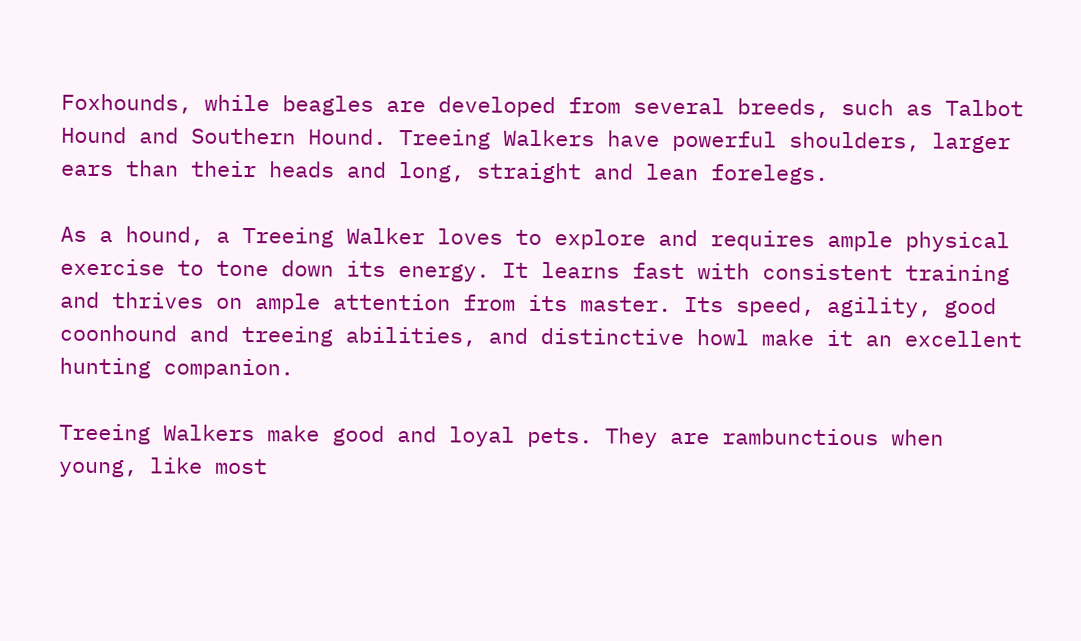Foxhounds, while beagles are developed from several breeds, such as Talbot Hound and Southern Hound. Treeing Walkers have powerful shoulders, larger ears than their heads and long, straight and lean forelegs.

As a hound, a Treeing Walker loves to explore and requires ample physical exercise to tone down its energy. It learns fast with consistent training and thrives on ample attention from its master. Its speed, agility, good coonhound and treeing abilities, and distinctive howl make it an excellent hunting companion.

Treeing Walkers make good and loyal pets. They are rambunctious when young, like most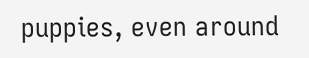puppies, even around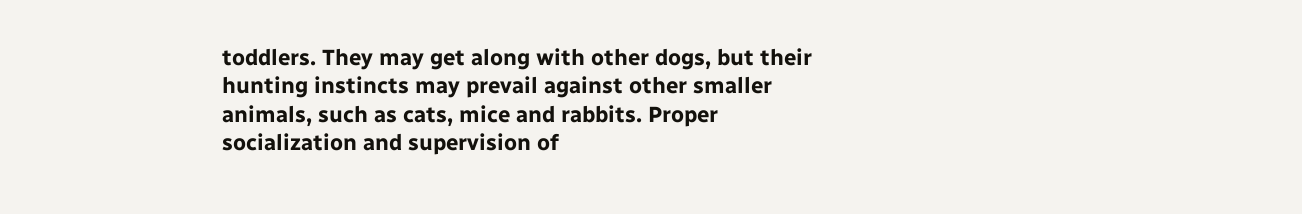toddlers. They may get along with other dogs, but their hunting instincts may prevail against other smaller animals, such as cats, mice and rabbits. Proper socialization and supervision of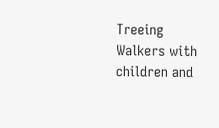Treeing Walkers with children and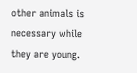other animals is necessary while they are young.